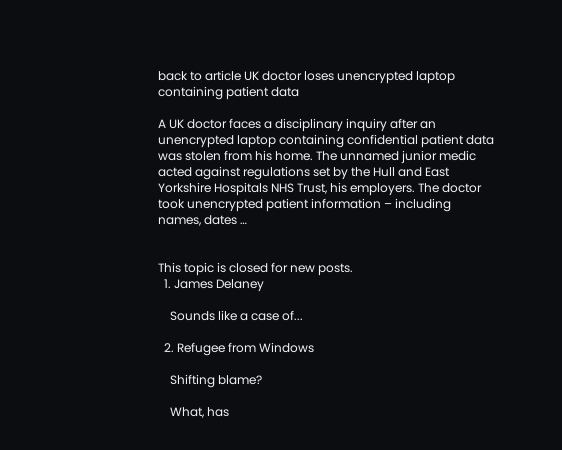back to article UK doctor loses unencrypted laptop containing patient data

A UK doctor faces a disciplinary inquiry after an unencrypted laptop containing confidential patient data was stolen from his home. The unnamed junior medic acted against regulations set by the Hull and East Yorkshire Hospitals NHS Trust, his employers. The doctor took unencrypted patient information – including names, dates …


This topic is closed for new posts.
  1. James Delaney

    Sounds like a case of...

  2. Refugee from Windows

    Shifting blame?

    What, has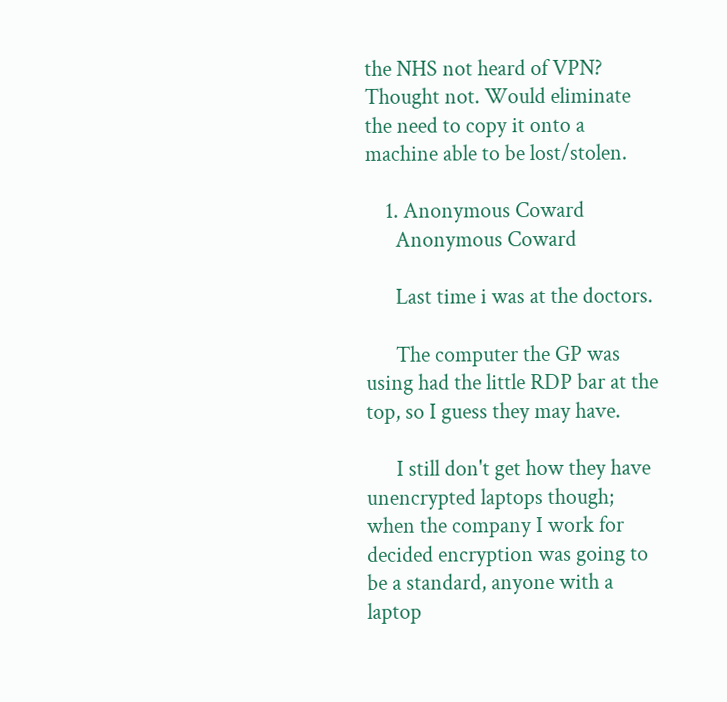the NHS not heard of VPN? Thought not. Would eliminate the need to copy it onto a machine able to be lost/stolen.

    1. Anonymous Coward
      Anonymous Coward

      Last time i was at the doctors.

      The computer the GP was using had the little RDP bar at the top, so I guess they may have.

      I still don't get how they have unencrypted laptops though; when the company I work for decided encryption was going to be a standard, anyone with a laptop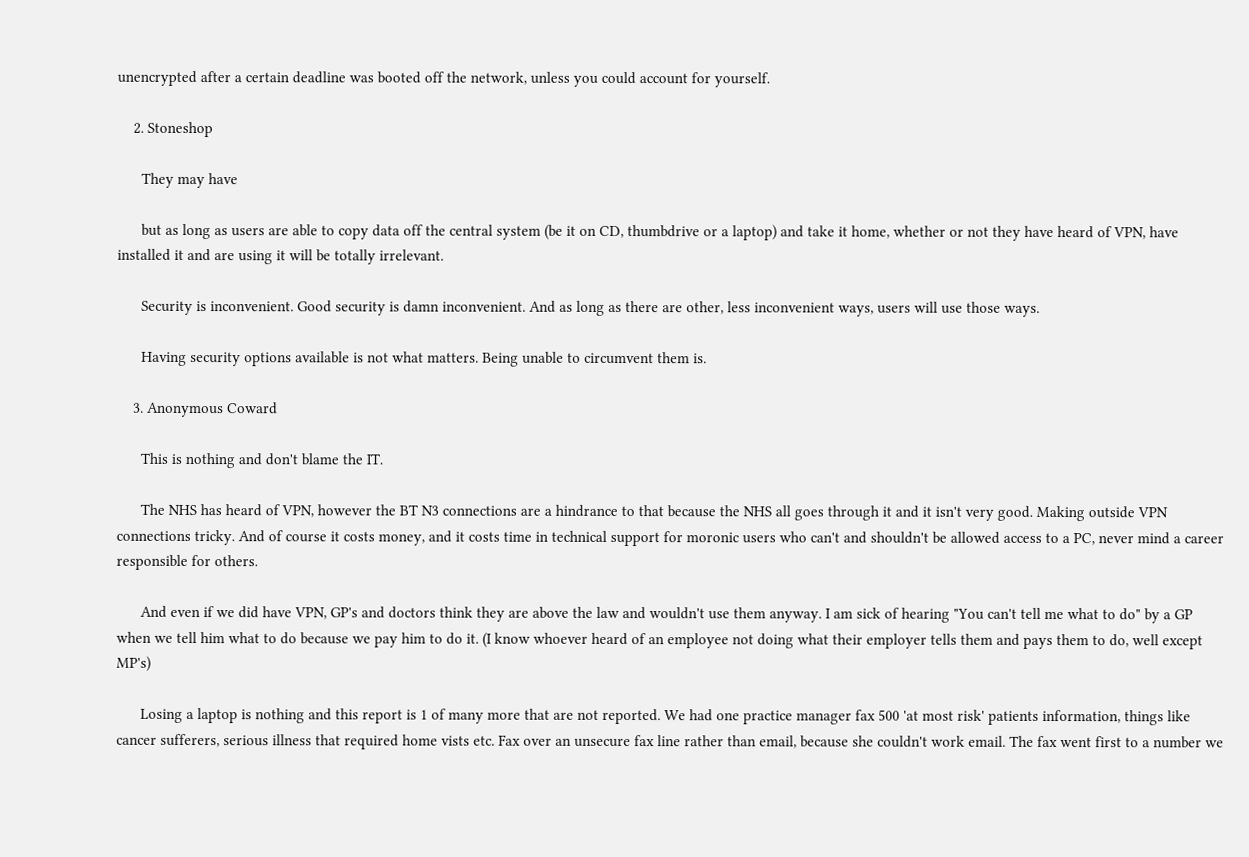unencrypted after a certain deadline was booted off the network, unless you could account for yourself.

    2. Stoneshop

      They may have

      but as long as users are able to copy data off the central system (be it on CD, thumbdrive or a laptop) and take it home, whether or not they have heard of VPN, have installed it and are using it will be totally irrelevant.

      Security is inconvenient. Good security is damn inconvenient. And as long as there are other, less inconvenient ways, users will use those ways.

      Having security options available is not what matters. Being unable to circumvent them is.

    3. Anonymous Coward

      This is nothing and don't blame the IT.

      The NHS has heard of VPN, however the BT N3 connections are a hindrance to that because the NHS all goes through it and it isn't very good. Making outside VPN connections tricky. And of course it costs money, and it costs time in technical support for moronic users who can't and shouldn't be allowed access to a PC, never mind a career responsible for others.

      And even if we did have VPN, GP's and doctors think they are above the law and wouldn't use them anyway. I am sick of hearing "You can't tell me what to do" by a GP when we tell him what to do because we pay him to do it. (I know whoever heard of an employee not doing what their employer tells them and pays them to do, well except MP's)

      Losing a laptop is nothing and this report is 1 of many more that are not reported. We had one practice manager fax 500 'at most risk' patients information, things like cancer sufferers, serious illness that required home vists etc. Fax over an unsecure fax line rather than email, because she couldn't work email. The fax went first to a number we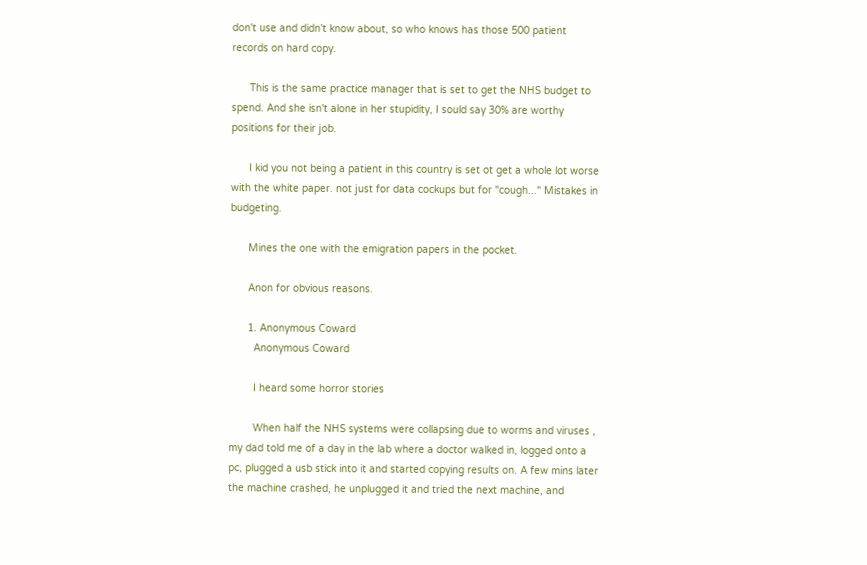don't use and didn't know about, so who knows has those 500 patient records on hard copy.

      This is the same practice manager that is set to get the NHS budget to spend. And she isn't alone in her stupidity, I sould say 30% are worthy positions for their job.

      I kid you not being a patient in this country is set ot get a whole lot worse with the white paper. not just for data cockups but for "cough..." Mistakes in budgeting.

      Mines the one with the emigration papers in the pocket.

      Anon for obvious reasons.

      1. Anonymous Coward
        Anonymous Coward

        I heard some horror stories

        When half the NHS systems were collapsing due to worms and viruses , my dad told me of a day in the lab where a doctor walked in, logged onto a pc, plugged a usb stick into it and started copying results on. A few mins later the machine crashed, he unplugged it and tried the next machine, and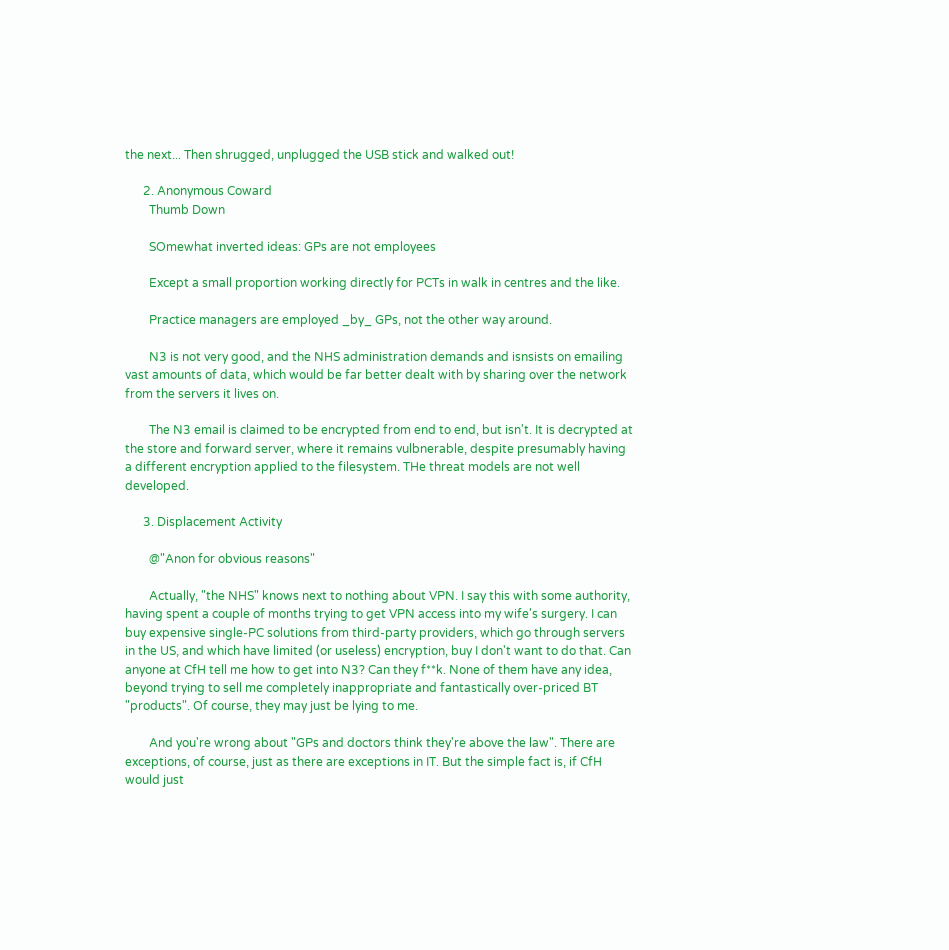the next... Then shrugged, unplugged the USB stick and walked out!

      2. Anonymous Coward
        Thumb Down

        SOmewhat inverted ideas: GPs are not employees

        Except a small proportion working directly for PCTs in walk in centres and the like.

        Practice managers are employed _by_ GPs, not the other way around.

        N3 is not very good, and the NHS administration demands and isnsists on emailing vast amounts of data, which would be far better dealt with by sharing over the network from the servers it lives on.

        The N3 email is claimed to be encrypted from end to end, but isn't. It is decrypted at the store and forward server, where it remains vulbnerable, despite presumably having a different encryption applied to the filesystem. THe threat models are not well developed.

      3. Displacement Activity

        @"Anon for obvious reasons"

        Actually, "the NHS" knows next to nothing about VPN. I say this with some authority, having spent a couple of months trying to get VPN access into my wife's surgery. I can buy expensive single-PC solutions from third-party providers, which go through servers in the US, and which have limited (or useless) encryption, buy I don't want to do that. Can anyone at CfH tell me how to get into N3? Can they f**k. None of them have any idea, beyond trying to sell me completely inappropriate and fantastically over-priced BT "products". Of course, they may just be lying to me.

        And you're wrong about "GPs and doctors think they're above the law". There are exceptions, of course, just as there are exceptions in IT. But the simple fact is, if CfH would just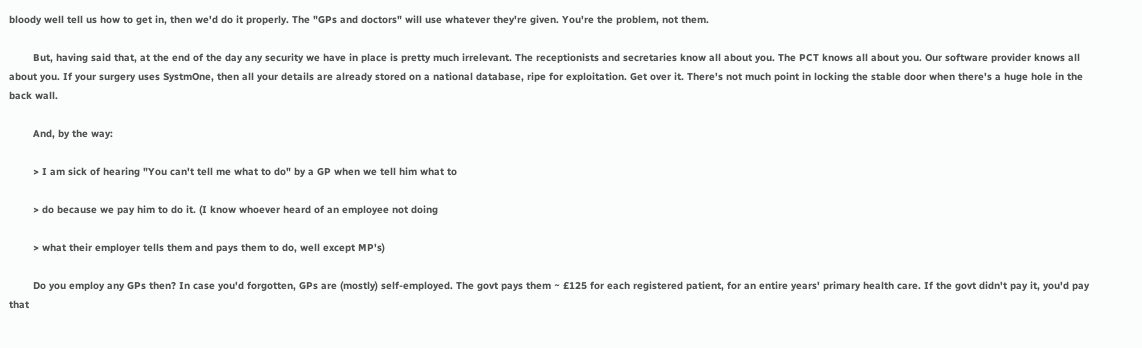bloody well tell us how to get in, then we'd do it properly. The "GPs and doctors" will use whatever they're given. You're the problem, not them.

        But, having said that, at the end of the day any security we have in place is pretty much irrelevant. The receptionists and secretaries know all about you. The PCT knows all about you. Our software provider knows all about you. If your surgery uses SystmOne, then all your details are already stored on a national database, ripe for exploitation. Get over it. There's not much point in locking the stable door when there's a huge hole in the back wall.

        And, by the way:

        > I am sick of hearing "You can't tell me what to do" by a GP when we tell him what to

        > do because we pay him to do it. (I know whoever heard of an employee not doing

        > what their employer tells them and pays them to do, well except MP's)

        Do you employ any GPs then? In case you'd forgotten, GPs are (mostly) self-employed. The govt pays them ~ £125 for each registered patient, for an entire years' primary health care. If the govt didn't pay it, you'd pay that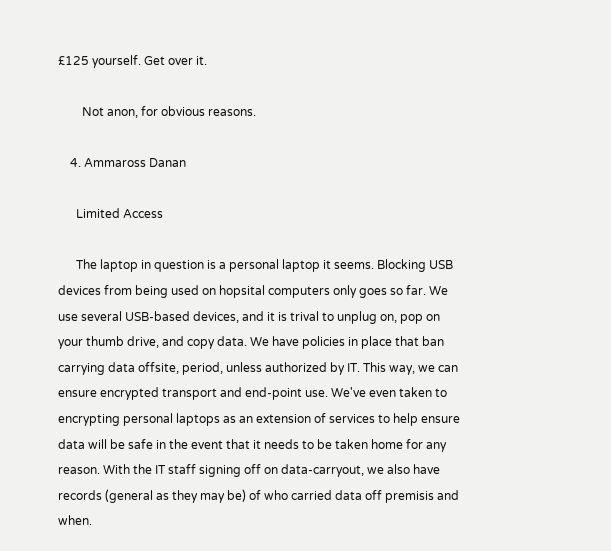£125 yourself. Get over it.

        Not anon, for obvious reasons.

    4. Ammaross Danan

      Limited Access

      The laptop in question is a personal laptop it seems. Blocking USB devices from being used on hopsital computers only goes so far. We use several USB-based devices, and it is trival to unplug on, pop on your thumb drive, and copy data. We have policies in place that ban carrying data offsite, period, unless authorized by IT. This way, we can ensure encrypted transport and end-point use. We've even taken to encrypting personal laptops as an extension of services to help ensure data will be safe in the event that it needs to be taken home for any reason. With the IT staff signing off on data-carryout, we also have records (general as they may be) of who carried data off premisis and when.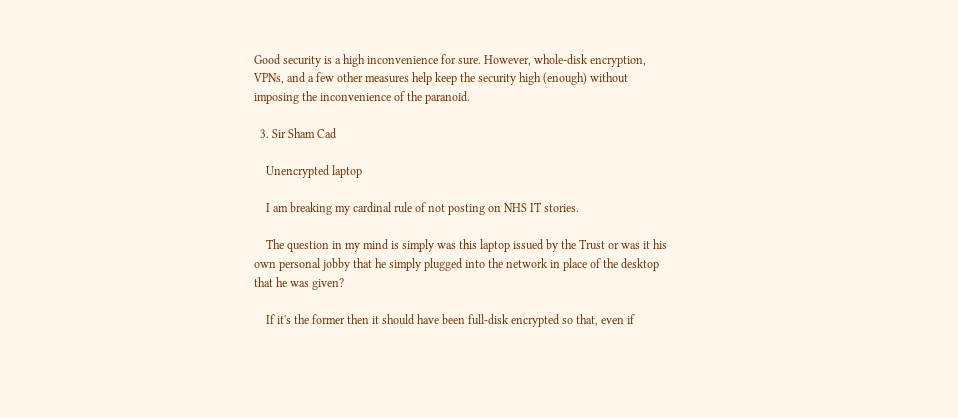Good security is a high inconvenience for sure. However, whole-disk encryption, VPNs, and a few other measures help keep the security high (enough) without imposing the inconvenience of the paranoid.

  3. Sir Sham Cad

    Unencrypted laptop

    I am breaking my cardinal rule of not posting on NHS IT stories.

    The question in my mind is simply was this laptop issued by the Trust or was it his own personal jobby that he simply plugged into the network in place of the desktop that he was given?

    If it's the former then it should have been full-disk encrypted so that, even if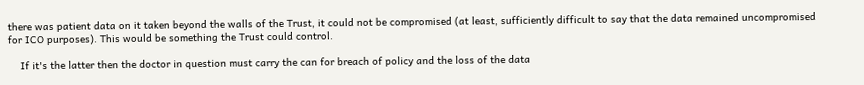there was patient data on it taken beyond the walls of the Trust, it could not be compromised (at least, sufficiently difficult to say that the data remained uncompromised for ICO purposes). This would be something the Trust could control.

    If it's the latter then the doctor in question must carry the can for breach of policy and the loss of the data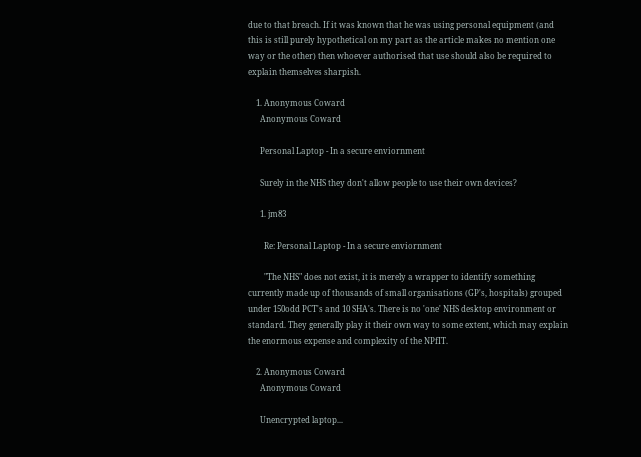due to that breach. If it was known that he was using personal equipment (and this is still purely hypothetical on my part as the article makes no mention one way or the other) then whoever authorised that use should also be required to explain themselves sharpish.

    1. Anonymous Coward
      Anonymous Coward

      Personal Laptop - In a secure enviornment

      Surely in the NHS they don't allow people to use their own devices?

      1. jm83

        Re: Personal Laptop - In a secure enviornment

        "The NHS" does not exist, it is merely a wrapper to identify something currently made up of thousands of small organisations (GP's, hospitals) grouped under 150odd PCT's and 10 SHA's. There is no 'one' NHS desktop environment or standard. They generally play it their own way to some extent, which may explain the enormous expense and complexity of the NPfIT.

    2. Anonymous Coward
      Anonymous Coward

      Unencrypted laptop...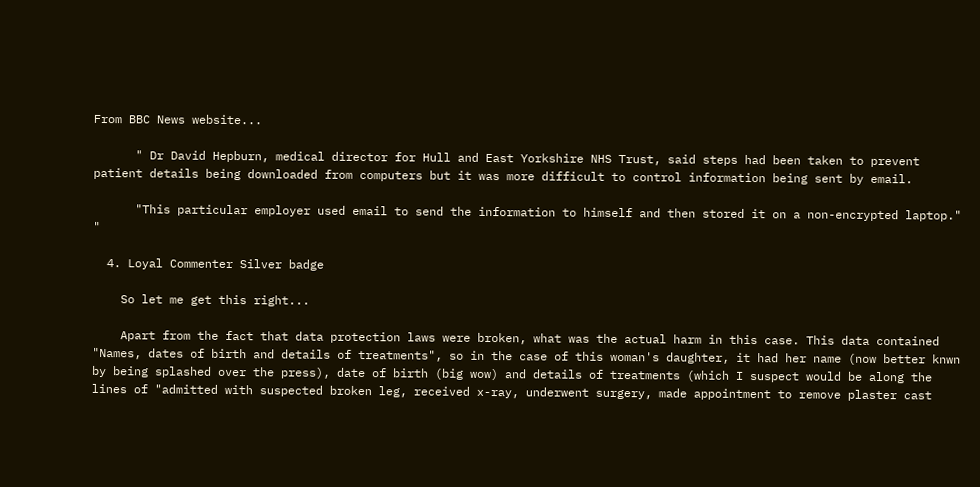From BBC News website...

      " Dr David Hepburn, medical director for Hull and East Yorkshire NHS Trust, said steps had been taken to prevent patient details being downloaded from computers but it was more difficult to control information being sent by email.

      "This particular employer used email to send the information to himself and then stored it on a non-encrypted laptop." "

  4. Loyal Commenter Silver badge

    So let me get this right...

    Apart from the fact that data protection laws were broken, what was the actual harm in this case. This data contained "Names, dates of birth and details of treatments", so in the case of this woman's daughter, it had her name (now better knwn by being splashed over the press), date of birth (big wow) and details of treatments (which I suspect would be along the lines of "admitted with suspected broken leg, received x-ray, underwent surgery, made appointment to remove plaster cast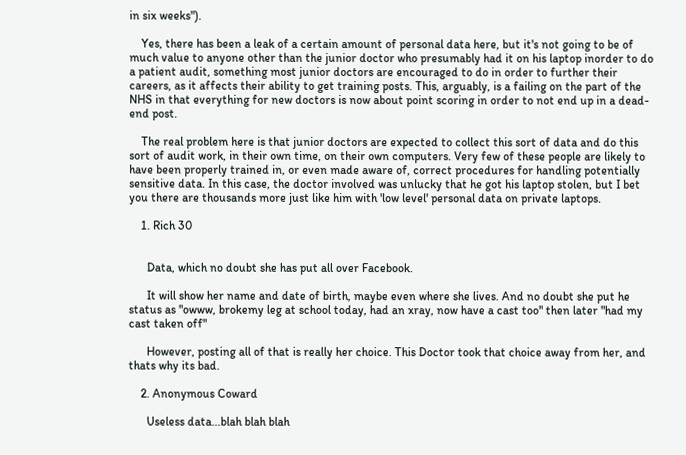in six weeks").

    Yes, there has been a leak of a certain amount of personal data here, but it's not going to be of much value to anyone other than the junior doctor who presumably had it on his laptop inorder to do a patient audit, something most junior doctors are encouraged to do in order to further their careers, as it affects their ability to get training posts. This, arguably, is a failing on the part of the NHS in that everything for new doctors is now about point scoring in order to not end up in a dead-end post.

    The real problem here is that junior doctors are expected to collect this sort of data and do this sort of audit work, in their own time, on their own computers. Very few of these people are likely to have been properly trained in, or even made aware of, correct procedures for handling potentially sensitive data. In this case, the doctor involved was unlucky that he got his laptop stolen, but I bet you there are thousands more just like him with 'low level' personal data on private laptops.

    1. Rich 30


      Data, which no doubt she has put all over Facebook.

      It will show her name and date of birth, maybe even where she lives. And no doubt she put he status as "owww, brokemy leg at school today, had an xray, now have a cast too" then later "had my cast taken off"

      However, posting all of that is really her choice. This Doctor took that choice away from her, and thats why its bad.

    2. Anonymous Coward

      Useless data...blah blah blah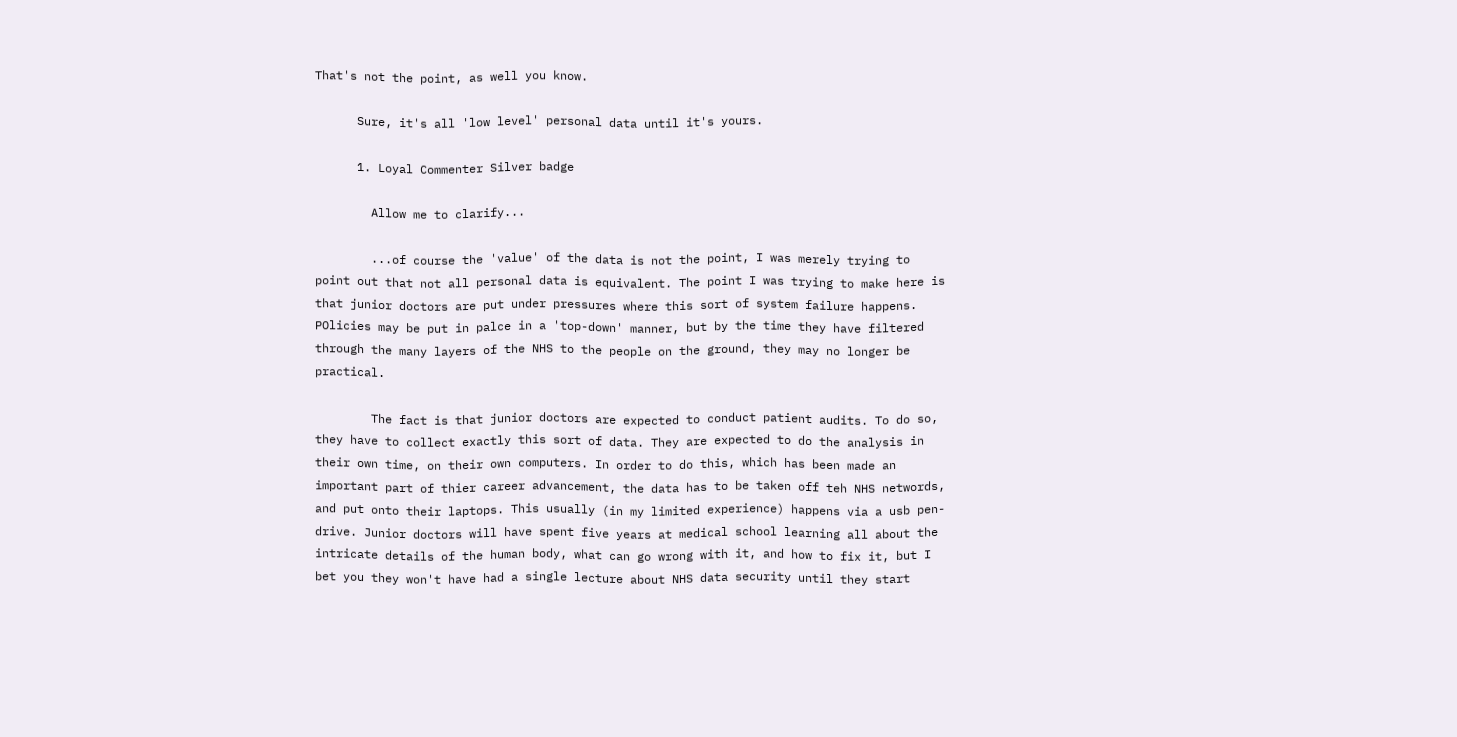That's not the point, as well you know.

      Sure, it's all 'low level' personal data until it's yours.

      1. Loyal Commenter Silver badge

        Allow me to clarify...

        ...of course the 'value' of the data is not the point, I was merely trying to point out that not all personal data is equivalent. The point I was trying to make here is that junior doctors are put under pressures where this sort of system failure happens. POlicies may be put in palce in a 'top-down' manner, but by the time they have filtered through the many layers of the NHS to the people on the ground, they may no longer be practical.

        The fact is that junior doctors are expected to conduct patient audits. To do so, they have to collect exactly this sort of data. They are expected to do the analysis in their own time, on their own computers. In order to do this, which has been made an important part of thier career advancement, the data has to be taken off teh NHS networds, and put onto their laptops. This usually (in my limited experience) happens via a usb pen-drive. Junior doctors will have spent five years at medical school learning all about the intricate details of the human body, what can go wrong with it, and how to fix it, but I bet you they won't have had a single lecture about NHS data security until they start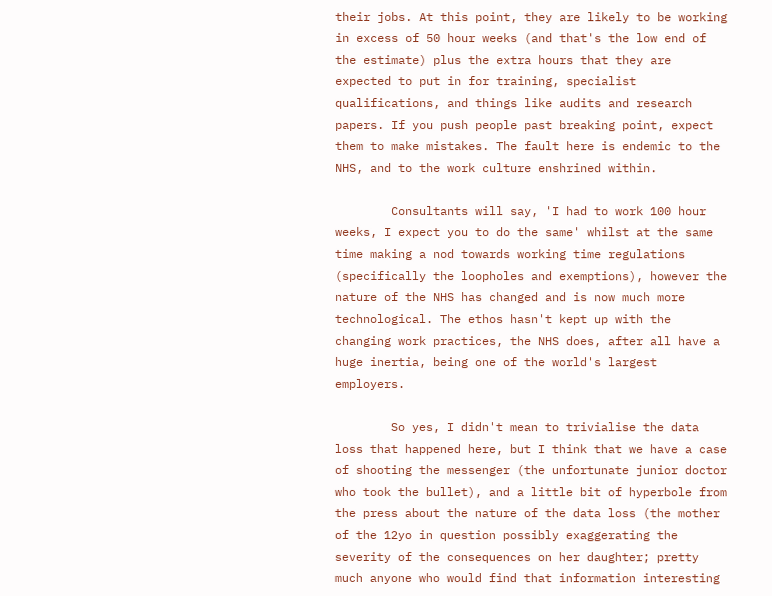their jobs. At this point, they are likely to be working in excess of 50 hour weeks (and that's the low end of the estimate) plus the extra hours that they are expected to put in for training, specialist qualifications, and things like audits and research papers. If you push people past breaking point, expect them to make mistakes. The fault here is endemic to the NHS, and to the work culture enshrined within.

        Consultants will say, 'I had to work 100 hour weeks, I expect you to do the same' whilst at the same time making a nod towards working time regulations (specifically the loopholes and exemptions), however the nature of the NHS has changed and is now much more technological. The ethos hasn't kept up with the changing work practices, the NHS does, after all have a huge inertia, being one of the world's largest employers.

        So yes, I didn't mean to trivialise the data loss that happened here, but I think that we have a case of shooting the messenger (the unfortunate junior doctor who took the bullet), and a little bit of hyperbole from the press about the nature of the data loss (the mother of the 12yo in question possibly exaggerating the severity of the consequences on her daughter; pretty much anyone who would find that information interesting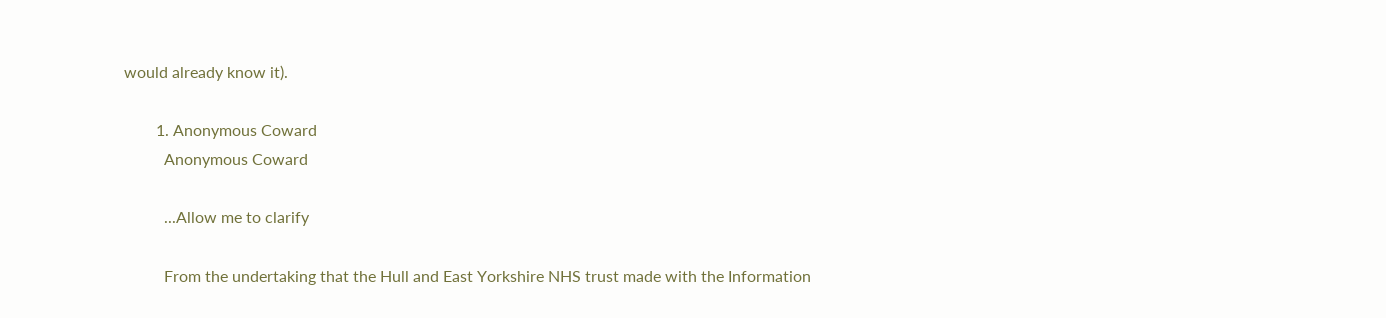would already know it).

        1. Anonymous Coward
          Anonymous Coward

          ...Allow me to clarify

          From the undertaking that the Hull and East Yorkshire NHS trust made with the Information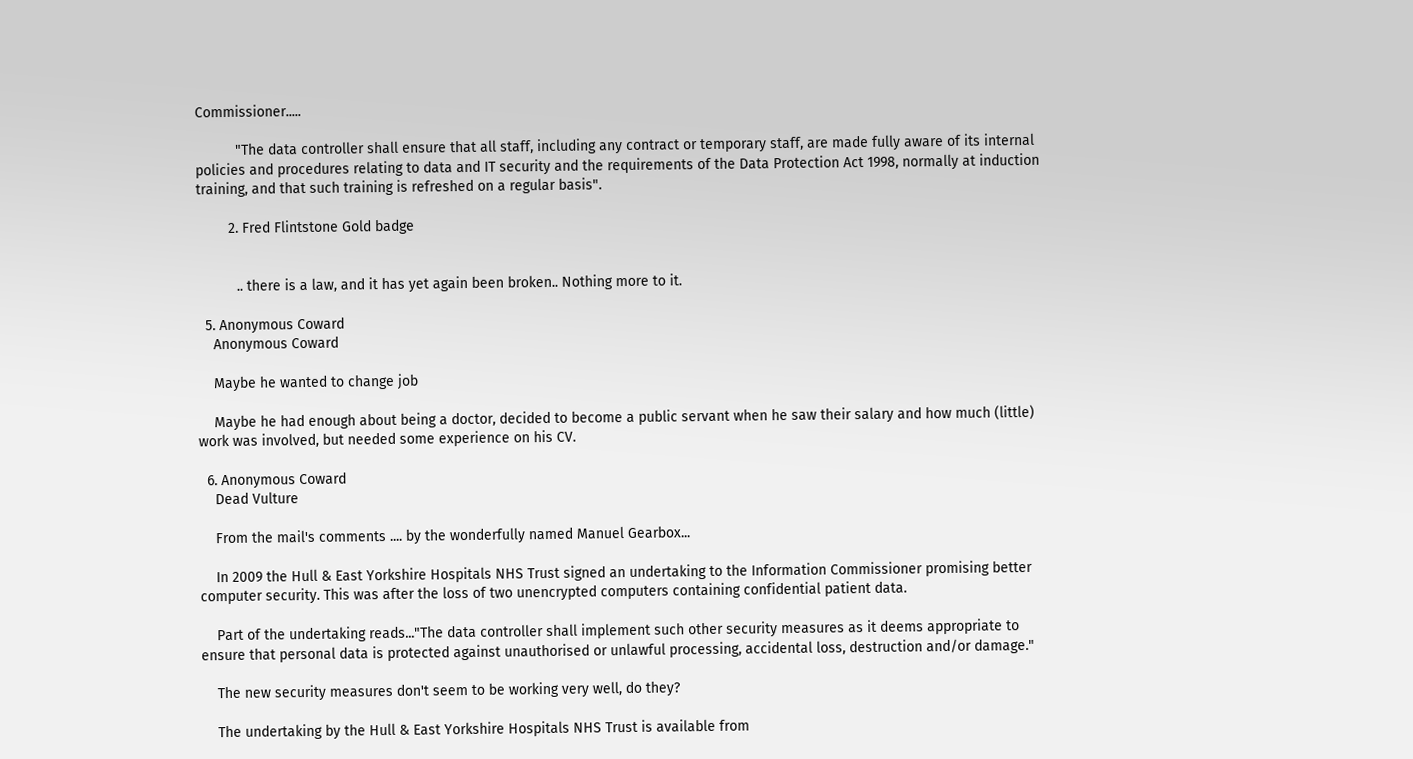Commissioner.....

          "The data controller shall ensure that all staff, including any contract or temporary staff, are made fully aware of its internal policies and procedures relating to data and IT security and the requirements of the Data Protection Act 1998, normally at induction training, and that such training is refreshed on a regular basis".

        2. Fred Flintstone Gold badge


          .. there is a law, and it has yet again been broken.. Nothing more to it.

  5. Anonymous Coward
    Anonymous Coward

    Maybe he wanted to change job

    Maybe he had enough about being a doctor, decided to become a public servant when he saw their salary and how much (little) work was involved, but needed some experience on his CV.

  6. Anonymous Coward
    Dead Vulture

    From the mail's comments .... by the wonderfully named Manuel Gearbox...

    In 2009 the Hull & East Yorkshire Hospitals NHS Trust signed an undertaking to the Information Commissioner promising better computer security. This was after the loss of two unencrypted computers containing confidential patient data.

    Part of the undertaking reads..."The data controller shall implement such other security measures as it deems appropriate to ensure that personal data is protected against unauthorised or unlawful processing, accidental loss, destruction and/or damage."

    The new security measures don't seem to be working very well, do they?

    The undertaking by the Hull & East Yorkshire Hospitals NHS Trust is available from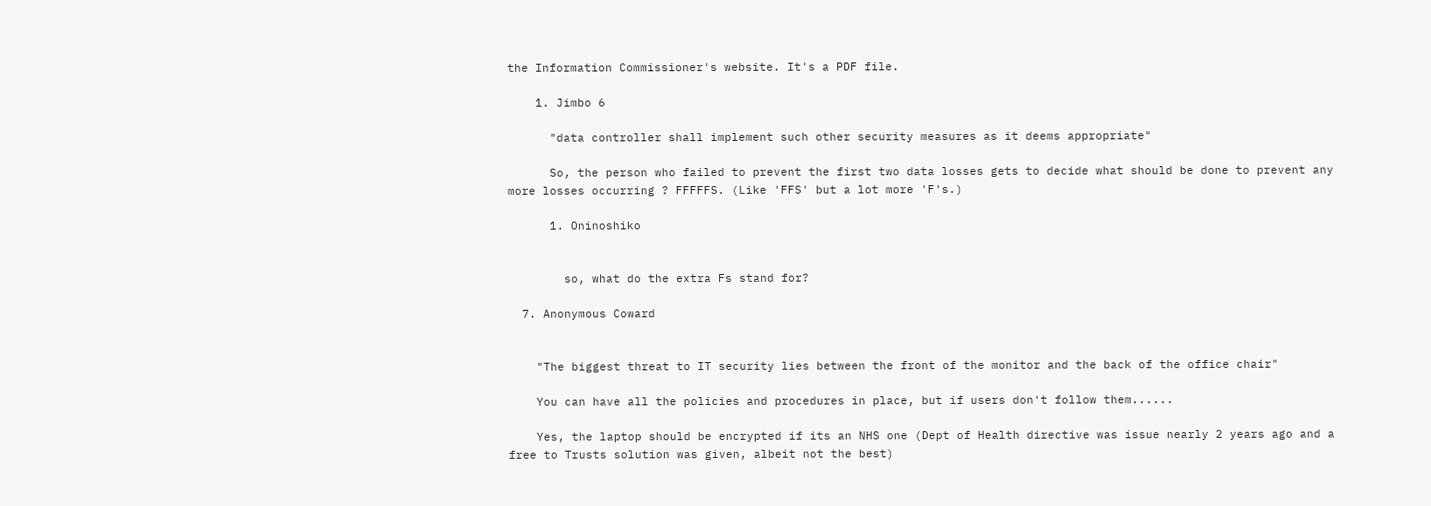the Information Commissioner's website. It's a PDF file.

    1. Jimbo 6

      "data controller shall implement such other security measures as it deems appropriate"

      So, the person who failed to prevent the first two data losses gets to decide what should be done to prevent any more losses occurring ? FFFFFS. (Like 'FFS' but a lot more 'F's.)

      1. Oninoshiko


        so, what do the extra Fs stand for?

  7. Anonymous Coward


    "The biggest threat to IT security lies between the front of the monitor and the back of the office chair"

    You can have all the policies and procedures in place, but if users don't follow them......

    Yes, the laptop should be encrypted if its an NHS one (Dept of Health directive was issue nearly 2 years ago and a free to Trusts solution was given, albeit not the best)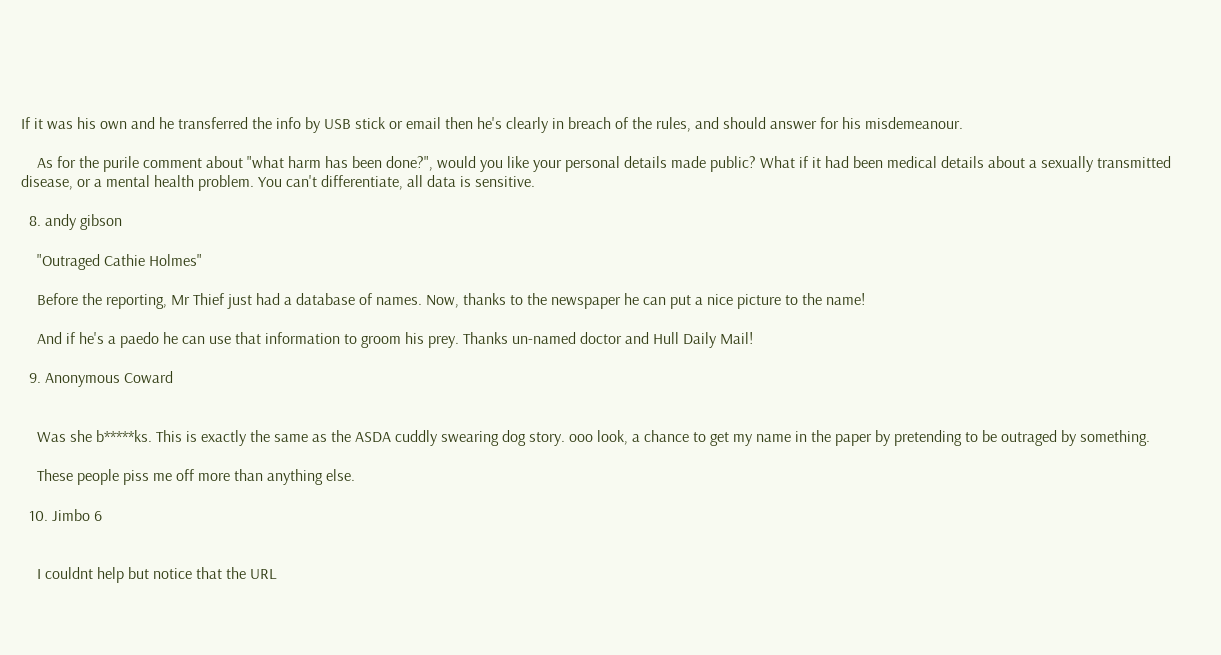If it was his own and he transferred the info by USB stick or email then he's clearly in breach of the rules, and should answer for his misdemeanour.

    As for the purile comment about "what harm has been done?", would you like your personal details made public? What if it had been medical details about a sexually transmitted disease, or a mental health problem. You can't differentiate, all data is sensitive.

  8. andy gibson

    "Outraged Cathie Holmes"

    Before the reporting, Mr Thief just had a database of names. Now, thanks to the newspaper he can put a nice picture to the name!

    And if he's a paedo he can use that information to groom his prey. Thanks un-named doctor and Hull Daily Mail!

  9. Anonymous Coward


    Was she b*****ks. This is exactly the same as the ASDA cuddly swearing dog story. ooo look, a chance to get my name in the paper by pretending to be outraged by something.

    These people piss me off more than anything else.

  10. Jimbo 6


    I couldnt help but notice that the URL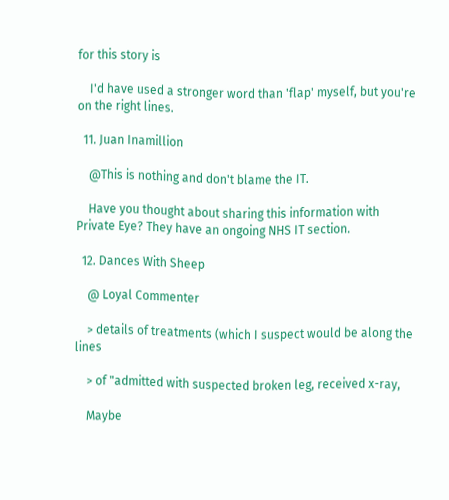for this story is

    I'd have used a stronger word than 'flap' myself, but you're on the right lines.

  11. Juan Inamillion

    @This is nothing and don't blame the IT.

    Have you thought about sharing this information with Private Eye? They have an ongoing NHS IT section.

  12. Dances With Sheep

    @ Loyal Commenter

    > details of treatments (which I suspect would be along the lines

    > of "admitted with suspected broken leg, received x-ray,

    Maybe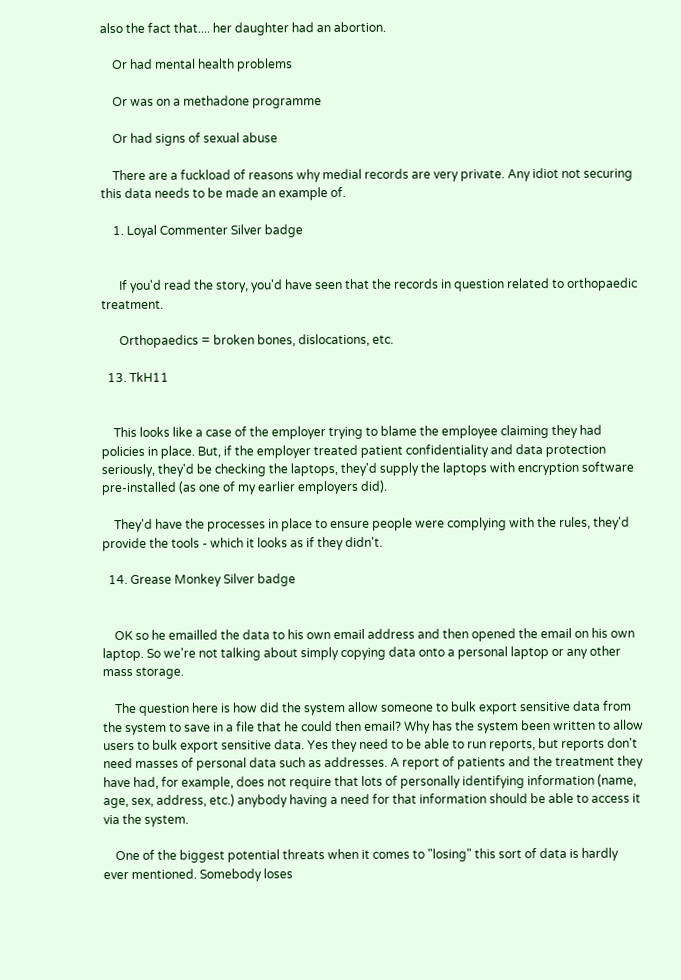also the fact that.... her daughter had an abortion.

    Or had mental health problems

    Or was on a methadone programme

    Or had signs of sexual abuse

    There are a fuckload of reasons why medial records are very private. Any idiot not securing this data needs to be made an example of.

    1. Loyal Commenter Silver badge


      If you'd read the story, you'd have seen that the records in question related to orthopaedic treatment.

      Orthopaedics = broken bones, dislocations, etc.

  13. TkH11


    This looks like a case of the employer trying to blame the employee claiming they had policies in place. But, if the employer treated patient confidentiality and data protection seriously, they'd be checking the laptops, they'd supply the laptops with encryption software pre-installed (as one of my earlier employers did).

    They'd have the processes in place to ensure people were complying with the rules, they'd provide the tools - which it looks as if they didn't.

  14. Grease Monkey Silver badge


    OK so he emailled the data to his own email address and then opened the email on his own laptop. So we're not talking about simply copying data onto a personal laptop or any other mass storage.

    The question here is how did the system allow someone to bulk export sensitive data from the system to save in a file that he could then email? Why has the system been written to allow users to bulk export sensitive data. Yes they need to be able to run reports, but reports don't need masses of personal data such as addresses. A report of patients and the treatment they have had, for example, does not require that lots of personally identifying information (name, age, sex, address, etc.) anybody having a need for that information should be able to access it via the system.

    One of the biggest potential threats when it comes to "losing" this sort of data is hardly ever mentioned. Somebody loses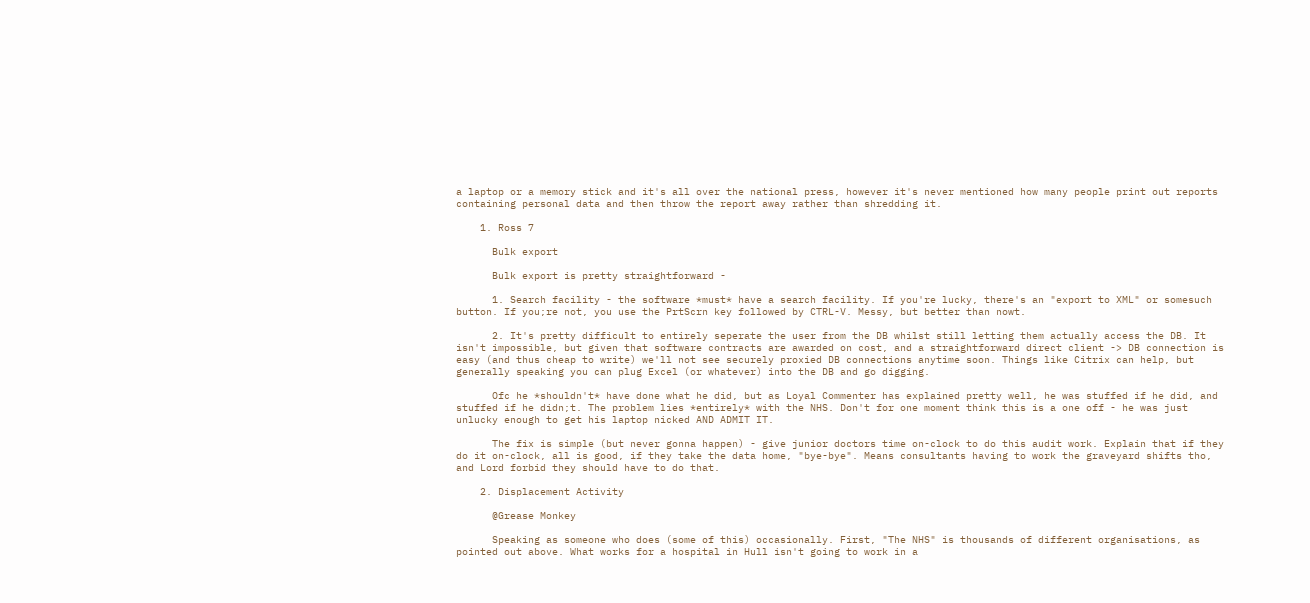a laptop or a memory stick and it's all over the national press, however it's never mentioned how many people print out reports containing personal data and then throw the report away rather than shredding it.

    1. Ross 7

      Bulk export

      Bulk export is pretty straightforward -

      1. Search facility - the software *must* have a search facility. If you're lucky, there's an "export to XML" or somesuch button. If you;re not, you use the PrtScrn key followed by CTRL-V. Messy, but better than nowt.

      2. It's pretty difficult to entirely seperate the user from the DB whilst still letting them actually access the DB. It isn't impossible, but given that software contracts are awarded on cost, and a straightforward direct client -> DB connection is easy (and thus cheap to write) we'll not see securely proxied DB connections anytime soon. Things like Citrix can help, but generally speaking you can plug Excel (or whatever) into the DB and go digging.

      Ofc he *shouldn't* have done what he did, but as Loyal Commenter has explained pretty well, he was stuffed if he did, and stuffed if he didn;t. The problem lies *entirely* with the NHS. Don't for one moment think this is a one off - he was just unlucky enough to get his laptop nicked AND ADMIT IT.

      The fix is simple (but never gonna happen) - give junior doctors time on-clock to do this audit work. Explain that if they do it on-clock, all is good, if they take the data home, "bye-bye". Means consultants having to work the graveyard shifts tho, and Lord forbid they should have to do that.

    2. Displacement Activity

      @Grease Monkey

      Speaking as someone who does (some of this) occasionally. First, "The NHS" is thousands of different organisations, as pointed out above. What works for a hospital in Hull isn't going to work in a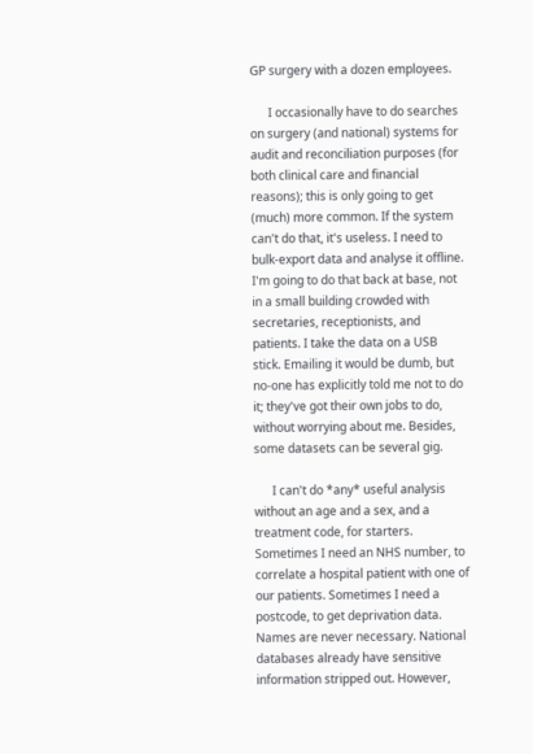GP surgery with a dozen employees.

      I occasionally have to do searches on surgery (and national) systems for audit and reconciliation purposes (for both clinical care and financial reasons); this is only going to get (much) more common. If the system can't do that, it's useless. I need to bulk-export data and analyse it offline. I'm going to do that back at base, not in a small building crowded with secretaries, receptionists, and patients. I take the data on a USB stick. Emailing it would be dumb, but no-one has explicitly told me not to do it; they've got their own jobs to do, without worrying about me. Besides, some datasets can be several gig.

      I can't do *any* useful analysis without an age and a sex, and a treatment code, for starters. Sometimes I need an NHS number, to correlate a hospital patient with one of our patients. Sometimes I need a postcode, to get deprivation data. Names are never necessary. National databases already have sensitive information stripped out. However,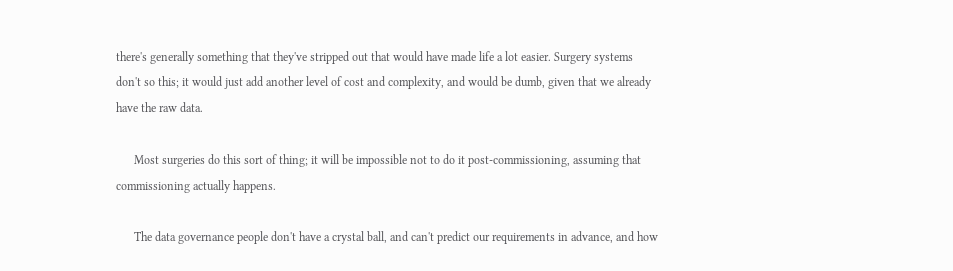there's generally something that they've stripped out that would have made life a lot easier. Surgery systems don't so this; it would just add another level of cost and complexity, and would be dumb, given that we already have the raw data.

      Most surgeries do this sort of thing; it will be impossible not to do it post-commissioning, assuming that commissioning actually happens.

      The data governance people don't have a crystal ball, and can't predict our requirements in advance, and how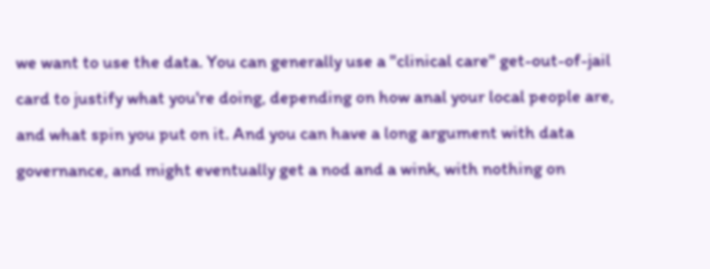we want to use the data. You can generally use a "clinical care" get-out-of-jail card to justify what you're doing, depending on how anal your local people are, and what spin you put on it. And you can have a long argument with data governance, and might eventually get a nod and a wink, with nothing on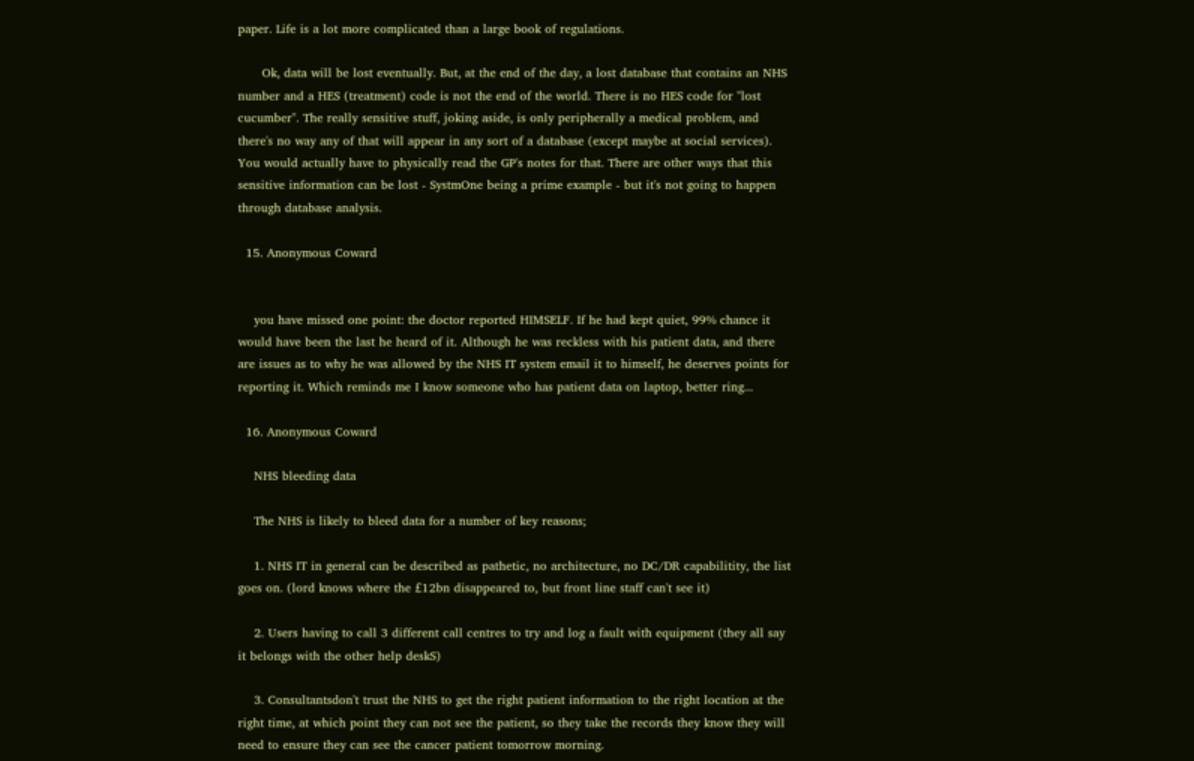paper. Life is a lot more complicated than a large book of regulations.

      Ok, data will be lost eventually. But, at the end of the day, a lost database that contains an NHS number and a HES (treatment) code is not the end of the world. There is no HES code for "lost cucumber". The really sensitive stuff, joking aside, is only peripherally a medical problem, and there's no way any of that will appear in any sort of a database (except maybe at social services). You would actually have to physically read the GP's notes for that. There are other ways that this sensitive information can be lost - SystmOne being a prime example - but it's not going to happen through database analysis.

  15. Anonymous Coward


    you have missed one point: the doctor reported HIMSELF. If he had kept quiet, 99% chance it would have been the last he heard of it. Although he was reckless with his patient data, and there are issues as to why he was allowed by the NHS IT system email it to himself, he deserves points for reporting it. Which reminds me I know someone who has patient data on laptop, better ring...

  16. Anonymous Coward

    NHS bleeding data

    The NHS is likely to bleed data for a number of key reasons;

    1. NHS IT in general can be described as pathetic, no architecture, no DC/DR capabilitity, the list goes on. (lord knows where the £12bn disappeared to, but front line staff can't see it)

    2. Users having to call 3 different call centres to try and log a fault with equipment (they all say it belongs with the other help deskS)

    3. Consultantsdon't trust the NHS to get the right patient information to the right location at the right time, at which point they can not see the patient, so they take the records they know they will need to ensure they can see the cancer patient tomorrow morning.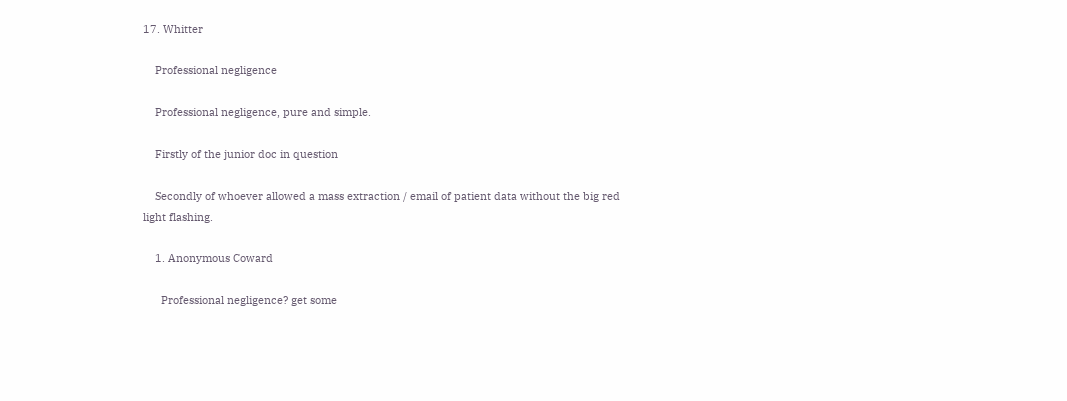17. Whitter

    Professional negligence

    Professional negligence, pure and simple.

    Firstly of the junior doc in question

    Secondly of whoever allowed a mass extraction / email of patient data without the big red light flashing.

    1. Anonymous Coward

      Professional negligence? get some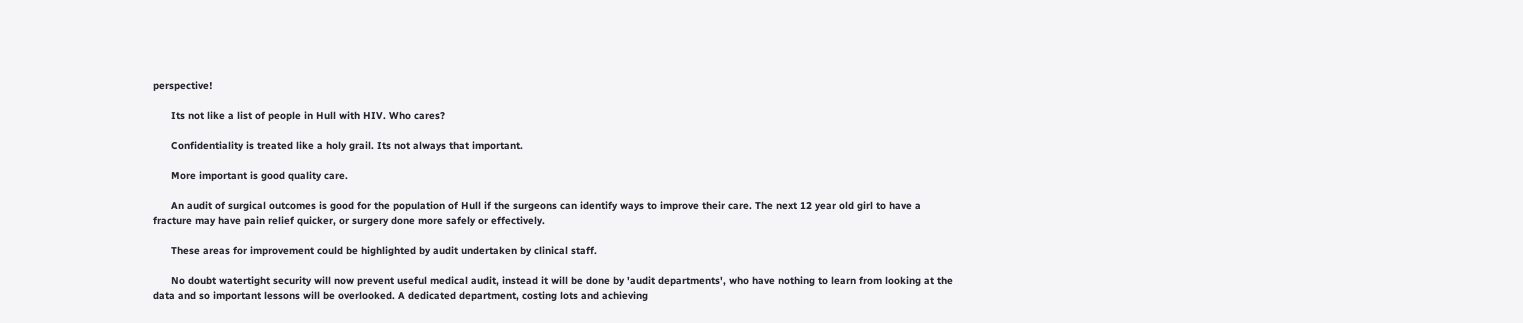perspective!

      Its not like a list of people in Hull with HIV. Who cares?

      Confidentiality is treated like a holy grail. Its not always that important.

      More important is good quality care.

      An audit of surgical outcomes is good for the population of Hull if the surgeons can identify ways to improve their care. The next 12 year old girl to have a fracture may have pain relief quicker, or surgery done more safely or effectively.

      These areas for improvement could be highlighted by audit undertaken by clinical staff.

      No doubt watertight security will now prevent useful medical audit, instead it will be done by 'audit departments', who have nothing to learn from looking at the data and so important lessons will be overlooked. A dedicated department, costing lots and achieving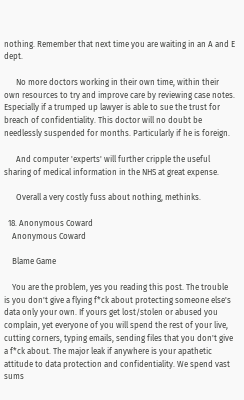nothing. Remember that next time you are waiting in an A and E dept.

      No more doctors working in their own time, within their own resources to try and improve care by reviewing case notes. Especially if a trumped up lawyer is able to sue the trust for breach of confidentiality. This doctor will no doubt be needlessly suspended for months. Particularly if he is foreign.

      And computer 'experts' will further cripple the useful sharing of medical information in the NHS at great expense.

      Overall a very costly fuss about nothing, methinks.

  18. Anonymous Coward
    Anonymous Coward

    Blame Game

    You are the problem, yes you reading this post. The trouble is you don't give a flying f*ck about protecting someone else's data only your own. If yours get lost/stolen or abused you complain, yet everyone of you will spend the rest of your live, cutting corners, typing emails, sending files that you don't give a f*ck about. The major leak if anywhere is your apathetic attitude to data protection and confidentiality. We spend vast sums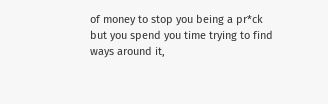of money to stop you being a pr*ck but you spend you time trying to find ways around it,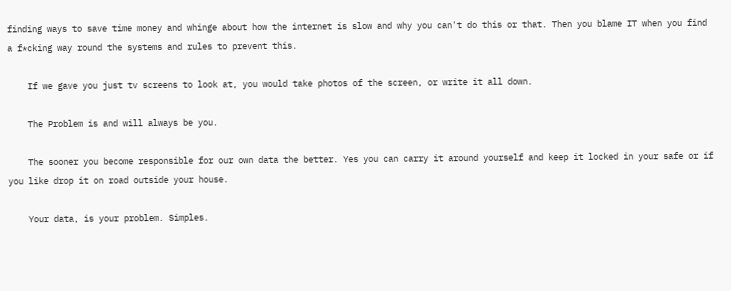finding ways to save time money and whinge about how the internet is slow and why you can't do this or that. Then you blame IT when you find a f*cking way round the systems and rules to prevent this.

    If we gave you just tv screens to look at, you would take photos of the screen, or write it all down.

    The Problem is and will always be you.

    The sooner you become responsible for our own data the better. Yes you can carry it around yourself and keep it locked in your safe or if you like drop it on road outside your house.

    Your data, is your problem. Simples.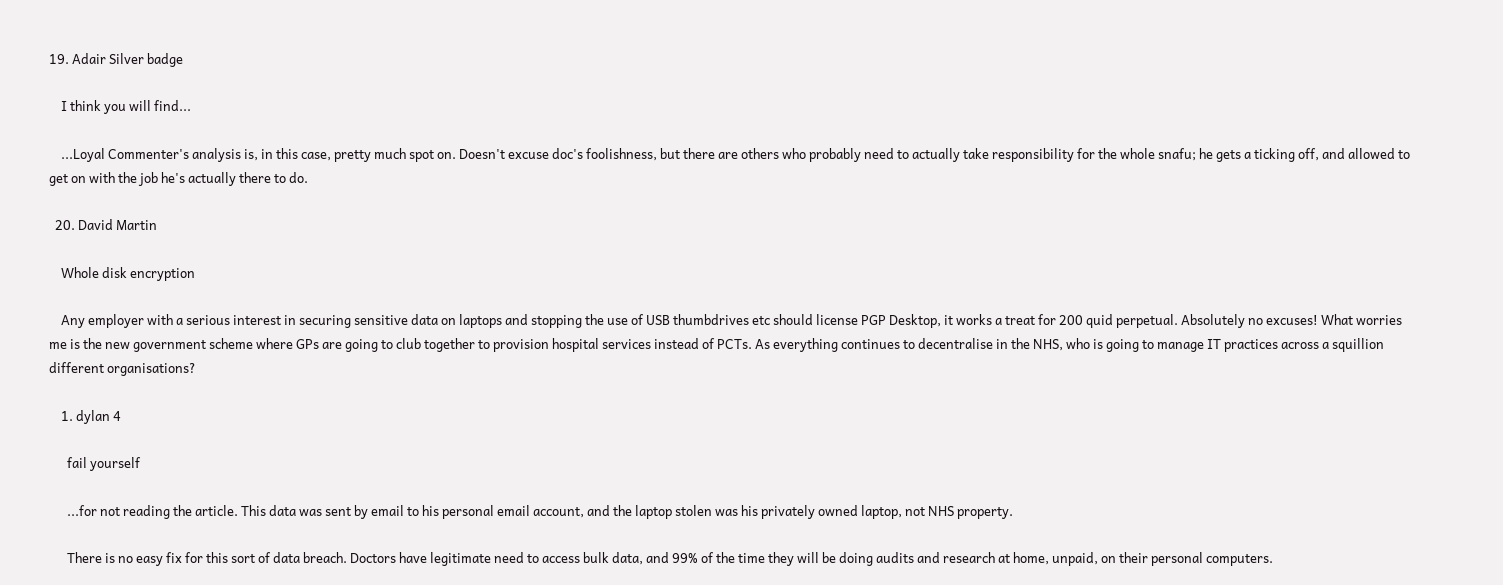19. Adair Silver badge

    I think you will find...

    ...Loyal Commenter's analysis is, in this case, pretty much spot on. Doesn't excuse doc's foolishness, but there are others who probably need to actually take responsibility for the whole snafu; he gets a ticking off, and allowed to get on with the job he's actually there to do.

  20. David Martin

    Whole disk encryption

    Any employer with a serious interest in securing sensitive data on laptops and stopping the use of USB thumbdrives etc should license PGP Desktop, it works a treat for 200 quid perpetual. Absolutely no excuses! What worries me is the new government scheme where GPs are going to club together to provision hospital services instead of PCTs. As everything continues to decentralise in the NHS, who is going to manage IT practices across a squillion different organisations?

    1. dylan 4

      fail yourself

      ...for not reading the article. This data was sent by email to his personal email account, and the laptop stolen was his privately owned laptop, not NHS property.

      There is no easy fix for this sort of data breach. Doctors have legitimate need to access bulk data, and 99% of the time they will be doing audits and research at home, unpaid, on their personal computers.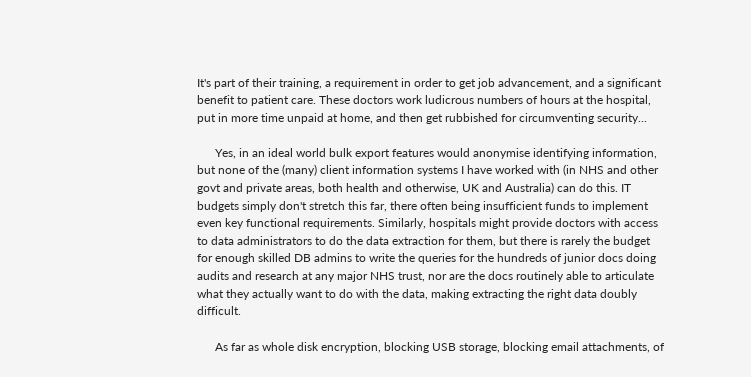It's part of their training, a requirement in order to get job advancement, and a significant benefit to patient care. These doctors work ludicrous numbers of hours at the hospital, put in more time unpaid at home, and then get rubbished for circumventing security...

      Yes, in an ideal world bulk export features would anonymise identifying information, but none of the (many) client information systems I have worked with (in NHS and other govt and private areas, both health and otherwise, UK and Australia) can do this. IT budgets simply don't stretch this far, there often being insufficient funds to implement even key functional requirements. Similarly, hospitals might provide doctors with access to data administrators to do the data extraction for them, but there is rarely the budget for enough skilled DB admins to write the queries for the hundreds of junior docs doing audits and research at any major NHS trust, nor are the docs routinely able to articulate what they actually want to do with the data, making extracting the right data doubly difficult.

      As far as whole disk encryption, blocking USB storage, blocking email attachments, of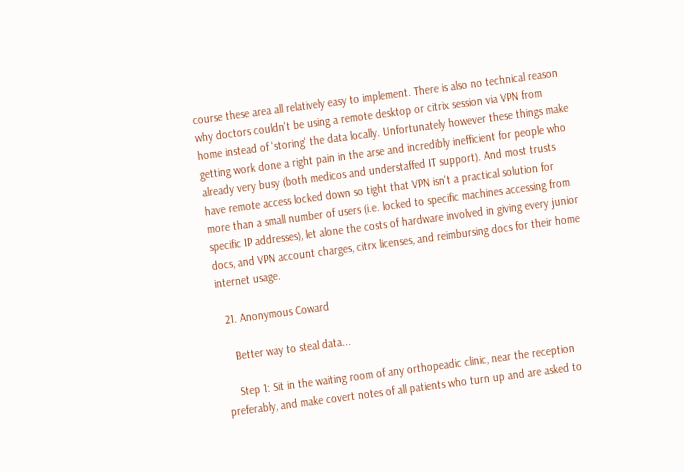course these area all relatively easy to implement. There is also no technical reason why doctors couldn't be using a remote desktop or citrix session via VPN from home instead of 'storing' the data locally. Unfortunately however these things make getting work done a right pain in the arse and incredibly inefficient for people who already very busy (both medicos and understaffed IT support). And most trusts have remote access locked down so tight that VPN isn't a practical solution for more than a small number of users (i.e. locked to specific machines accessing from specific IP addresses), let alone the costs of hardware involved in giving every junior docs, and VPN account charges, citrx licenses, and reimbursing docs for their home internet usage.

  21. Anonymous Coward

    Better way to steal data...

    Step 1: Sit in the waiting room of any orthopeadic clinic, near the reception preferably, and make covert notes of all patients who turn up and are asked to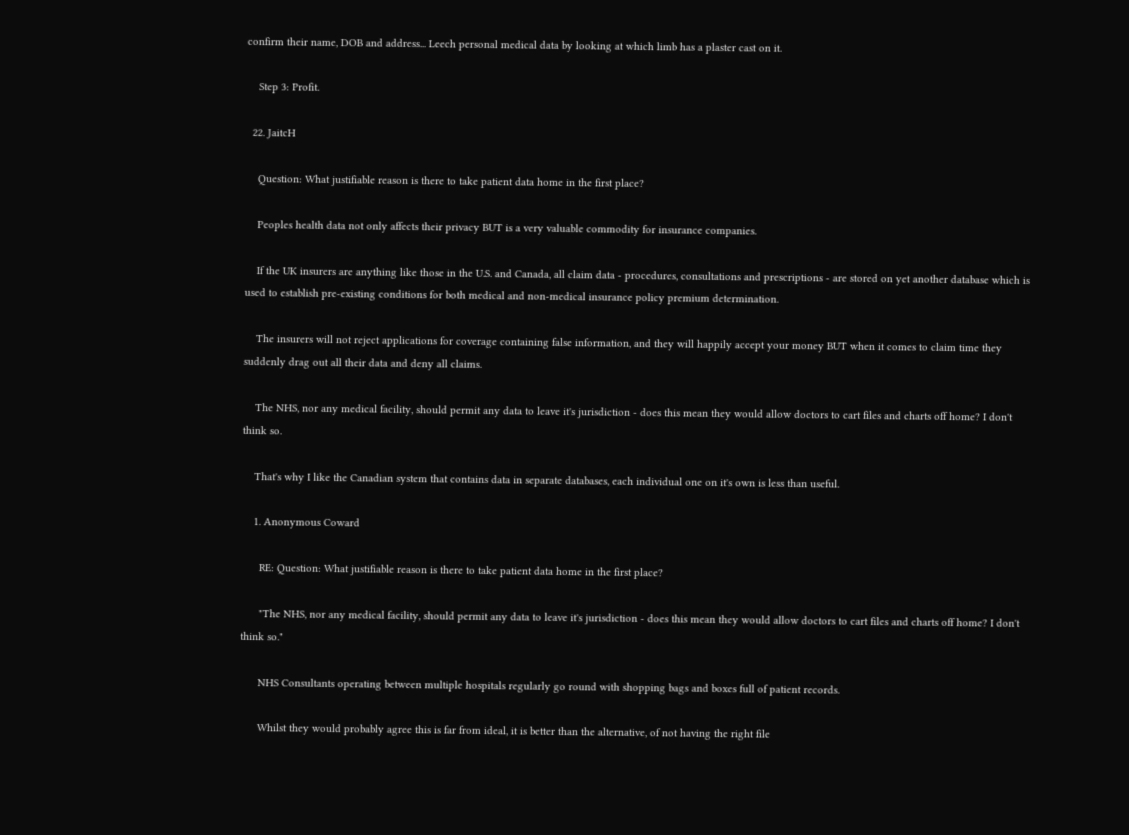confirm their name, DOB and address... Leech personal medical data by looking at which limb has a plaster cast on it.

    Step 3: Profit.

  22. JaitcH

    Question: What justifiable reason is there to take patient data home in the first place?

    Peoples health data not only affects their privacy BUT is a very valuable commodity for insurance companies.

    If the UK insurers are anything like those in the U.S. and Canada, all claim data - procedures, consultations and prescriptions - are stored on yet another database which is used to establish pre-existing conditions for both medical and non-medical insurance policy premium determination.

    The insurers will not reject applications for coverage containing false information, and they will happily accept your money BUT when it comes to claim time they suddenly drag out all their data and deny all claims.

    The NHS, nor any medical facility, should permit any data to leave it's jurisdiction - does this mean they would allow doctors to cart files and charts off home? I don't think so.

    That's why I like the Canadian system that contains data in separate databases, each individual one on it's own is less than useful.

    1. Anonymous Coward

      RE: Question: What justifiable reason is there to take patient data home in the first place?

      "The NHS, nor any medical facility, should permit any data to leave it's jurisdiction - does this mean they would allow doctors to cart files and charts off home? I don't think so."

      NHS Consultants operating between multiple hospitals regularly go round with shopping bags and boxes full of patient records.

      Whilst they would probably agree this is far from ideal, it is better than the alternative, of not having the right file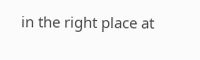in the right place at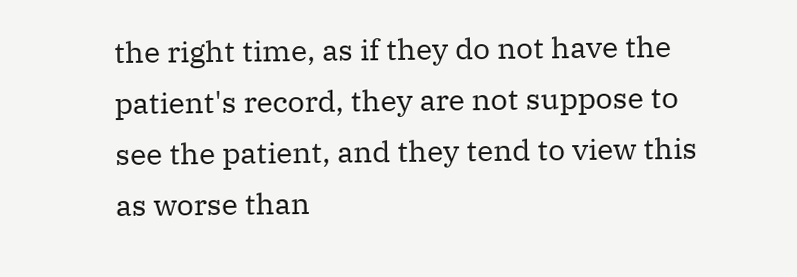the right time, as if they do not have the patient's record, they are not suppose to see the patient, and they tend to view this as worse than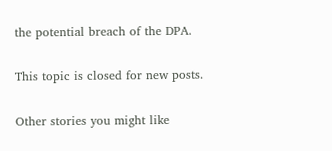the potential breach of the DPA.

This topic is closed for new posts.

Other stories you might like